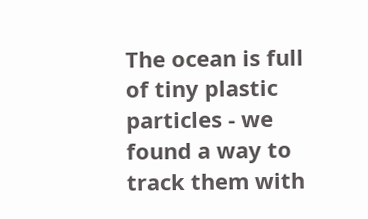The ocean is full of tiny plastic particles - we found a way to track them with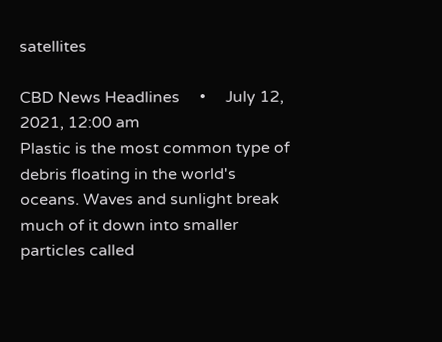satellites

CBD News Headlines     •     July 12, 2021, 12:00 am
Plastic is the most common type of debris floating in the world's oceans. Waves and sunlight break much of it down into smaller particles called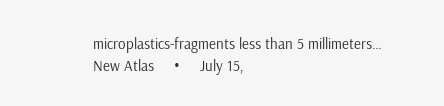microplastics-fragments less than 5 millimeters…
New Atlas     •     July 15,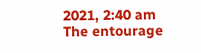2021, 2:40 am
The entourage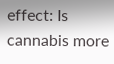effect: Is cannabis more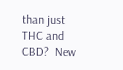than just THC and CBD?  New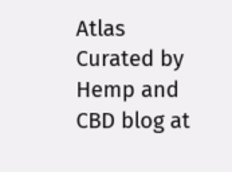Atlas
Curated by Hemp and CBD blog at